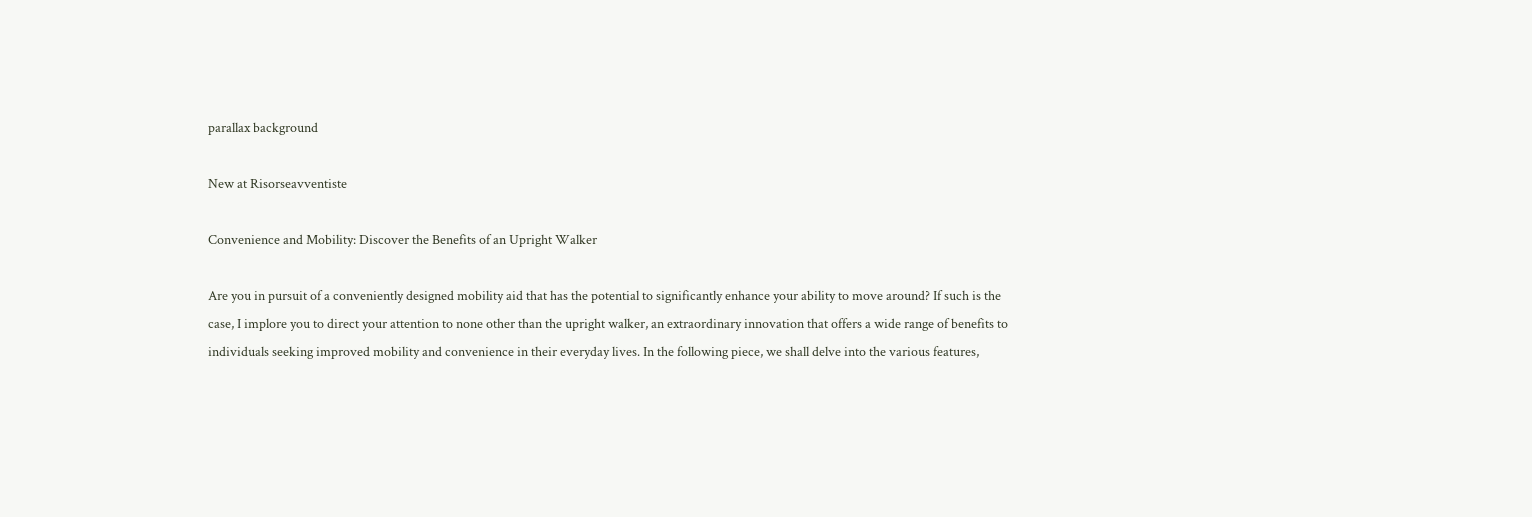parallax background

New at Risorseavventiste

Convenience and Mobility: Discover the Benefits of an Upright Walker

Are you in pursuit of a conveniently designed mobility aid that has the potential to significantly enhance your ability to move around? If such is the case, I implore you to direct your attention to none other than the upright walker, an extraordinary innovation that offers a wide range of benefits to individuals seeking improved mobility and convenience in their everyday lives. In the following piece, we shall delve into the various features,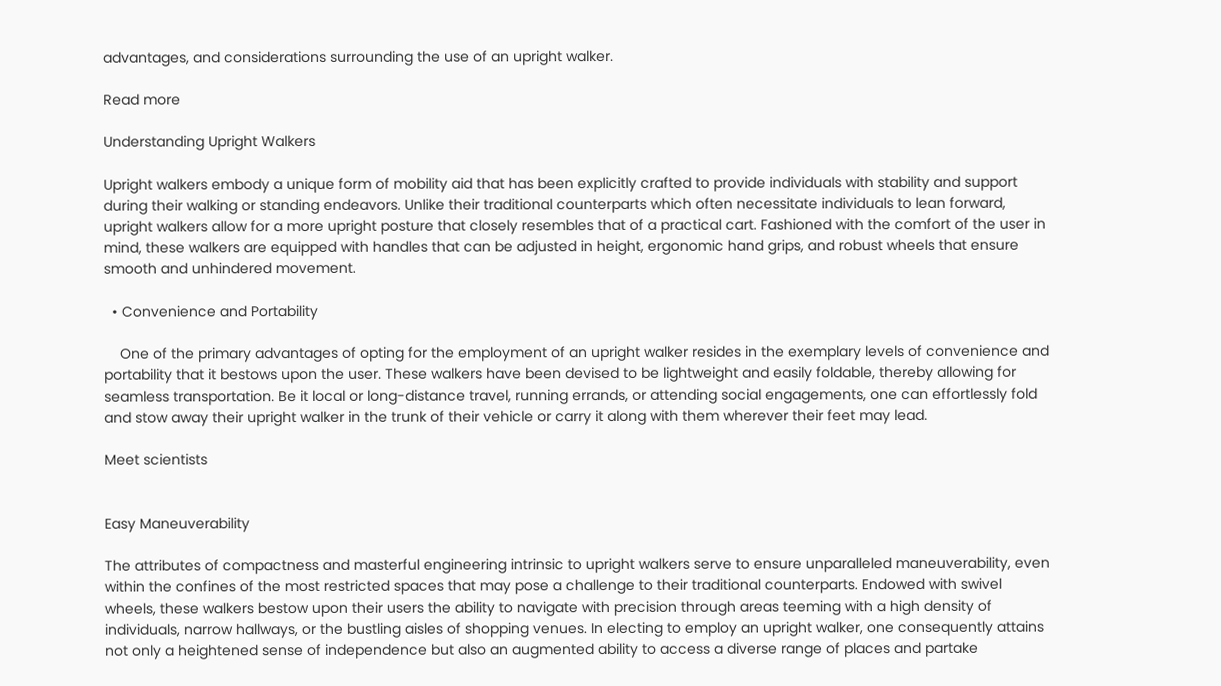advantages, and considerations surrounding the use of an upright walker.

Read more

Understanding Upright Walkers

Upright walkers embody a unique form of mobility aid that has been explicitly crafted to provide individuals with stability and support during their walking or standing endeavors. Unlike their traditional counterparts which often necessitate individuals to lean forward, upright walkers allow for a more upright posture that closely resembles that of a practical cart. Fashioned with the comfort of the user in mind, these walkers are equipped with handles that can be adjusted in height, ergonomic hand grips, and robust wheels that ensure smooth and unhindered movement.

  • Convenience and Portability

    One of the primary advantages of opting for the employment of an upright walker resides in the exemplary levels of convenience and portability that it bestows upon the user. These walkers have been devised to be lightweight and easily foldable, thereby allowing for seamless transportation. Be it local or long-distance travel, running errands, or attending social engagements, one can effortlessly fold and stow away their upright walker in the trunk of their vehicle or carry it along with them wherever their feet may lead.

Meet scientists


Easy Maneuverability

The attributes of compactness and masterful engineering intrinsic to upright walkers serve to ensure unparalleled maneuverability, even within the confines of the most restricted spaces that may pose a challenge to their traditional counterparts. Endowed with swivel wheels, these walkers bestow upon their users the ability to navigate with precision through areas teeming with a high density of individuals, narrow hallways, or the bustling aisles of shopping venues. In electing to employ an upright walker, one consequently attains not only a heightened sense of independence but also an augmented ability to access a diverse range of places and partake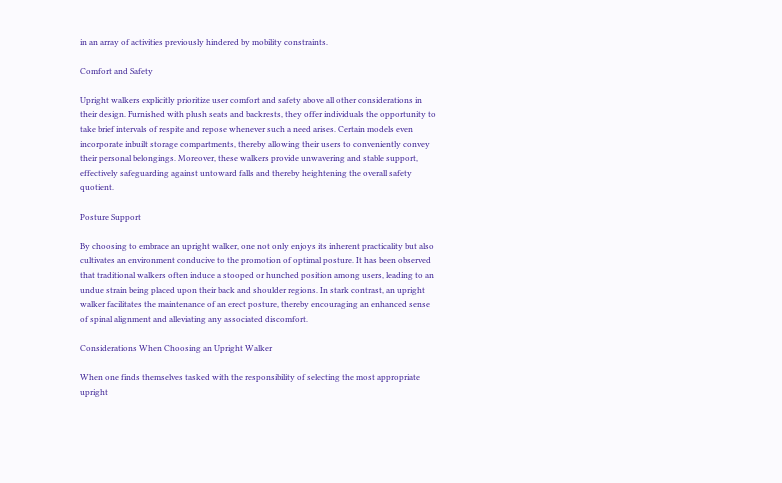in an array of activities previously hindered by mobility constraints.

Comfort and Safety

Upright walkers explicitly prioritize user comfort and safety above all other considerations in their design. Furnished with plush seats and backrests, they offer individuals the opportunity to take brief intervals of respite and repose whenever such a need arises. Certain models even incorporate inbuilt storage compartments, thereby allowing their users to conveniently convey their personal belongings. Moreover, these walkers provide unwavering and stable support, effectively safeguarding against untoward falls and thereby heightening the overall safety quotient.

Posture Support

By choosing to embrace an upright walker, one not only enjoys its inherent practicality but also cultivates an environment conducive to the promotion of optimal posture. It has been observed that traditional walkers often induce a stooped or hunched position among users, leading to an undue strain being placed upon their back and shoulder regions. In stark contrast, an upright walker facilitates the maintenance of an erect posture, thereby encouraging an enhanced sense of spinal alignment and alleviating any associated discomfort.

Considerations When Choosing an Upright Walker

When one finds themselves tasked with the responsibility of selecting the most appropriate upright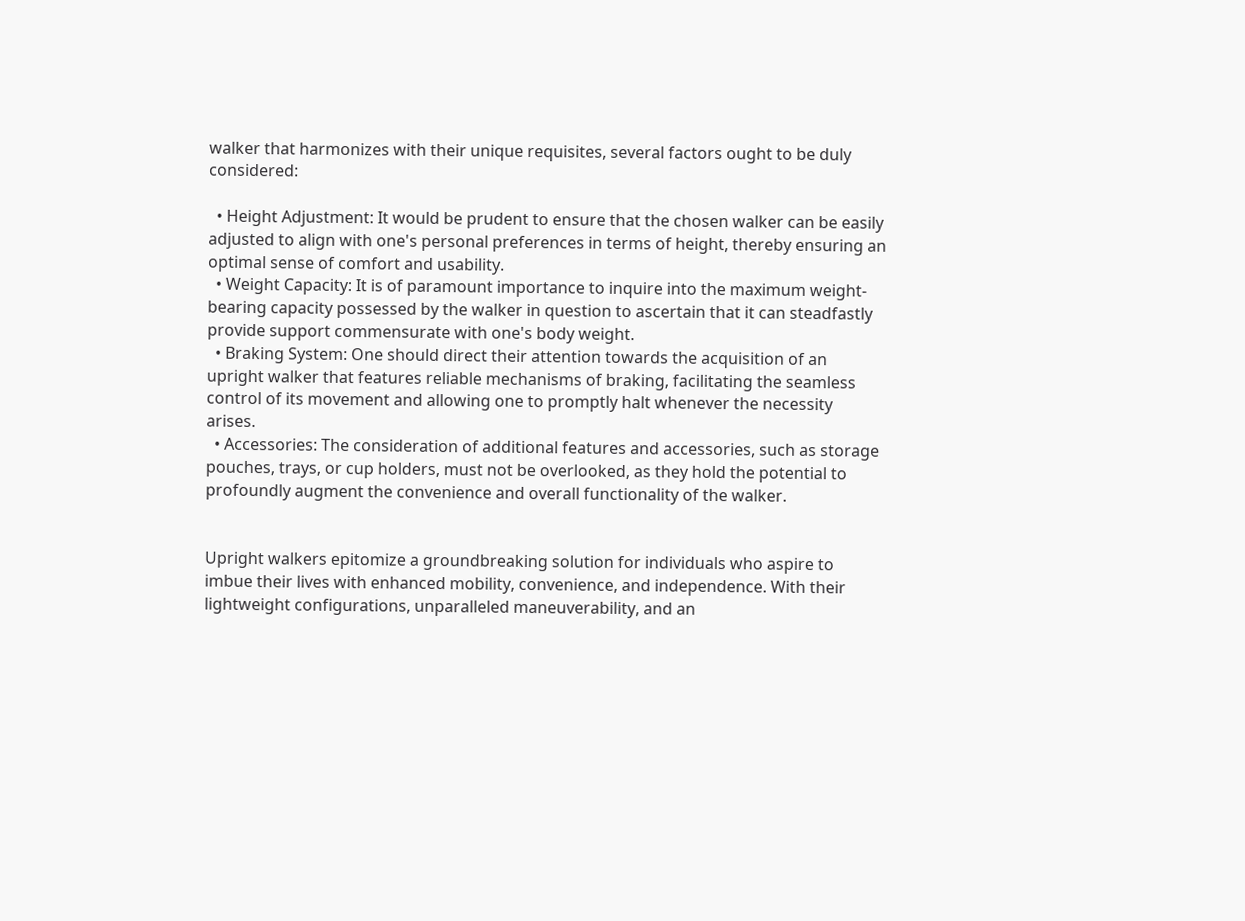walker that harmonizes with their unique requisites, several factors ought to be duly considered:

  • Height Adjustment: It would be prudent to ensure that the chosen walker can be easily adjusted to align with one's personal preferences in terms of height, thereby ensuring an optimal sense of comfort and usability.
  • Weight Capacity: It is of paramount importance to inquire into the maximum weight-bearing capacity possessed by the walker in question to ascertain that it can steadfastly provide support commensurate with one's body weight.
  • Braking System: One should direct their attention towards the acquisition of an upright walker that features reliable mechanisms of braking, facilitating the seamless control of its movement and allowing one to promptly halt whenever the necessity arises.
  • Accessories: The consideration of additional features and accessories, such as storage pouches, trays, or cup holders, must not be overlooked, as they hold the potential to profoundly augment the convenience and overall functionality of the walker.


Upright walkers epitomize a groundbreaking solution for individuals who aspire to imbue their lives with enhanced mobility, convenience, and independence. With their lightweight configurations, unparalleled maneuverability, and an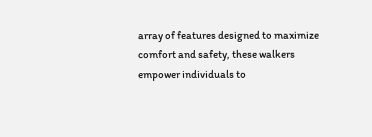array of features designed to maximize comfort and safety, these walkers empower individuals to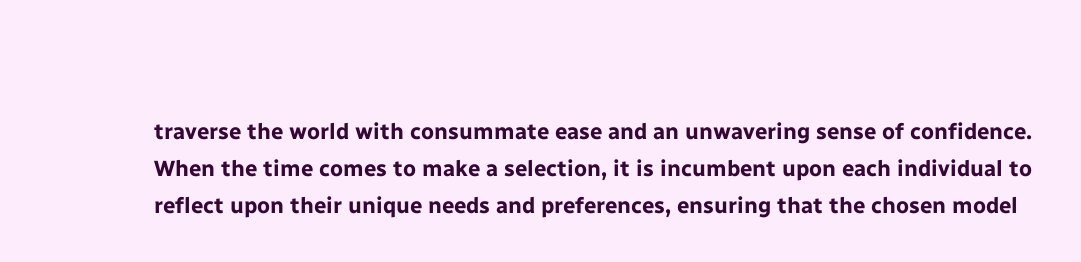traverse the world with consummate ease and an unwavering sense of confidence. When the time comes to make a selection, it is incumbent upon each individual to reflect upon their unique needs and preferences, ensuring that the chosen model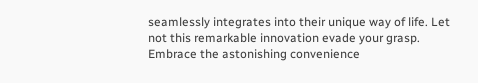seamlessly integrates into their unique way of life. Let not this remarkable innovation evade your grasp. Embrace the astonishing convenience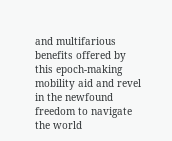and multifarious benefits offered by this epoch-making mobility aid and revel in the newfound freedom to navigate the world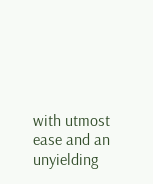with utmost ease and an unyielding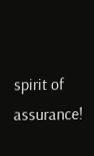spirit of assurance!